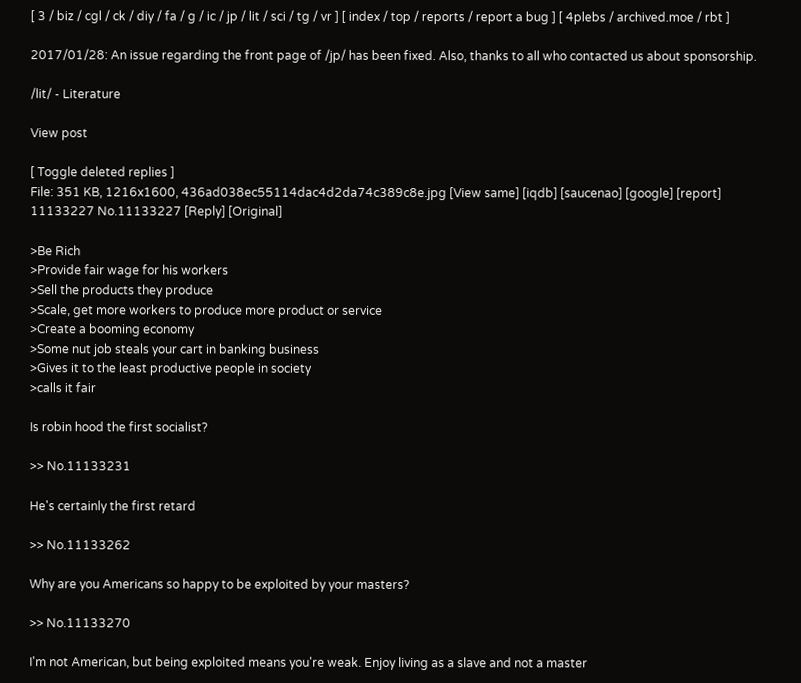[ 3 / biz / cgl / ck / diy / fa / g / ic / jp / lit / sci / tg / vr ] [ index / top / reports / report a bug ] [ 4plebs / archived.moe / rbt ]

2017/01/28: An issue regarding the front page of /jp/ has been fixed. Also, thanks to all who contacted us about sponsorship.

/lit/ - Literature

View post

[ Toggle deleted replies ]
File: 351 KB, 1216x1600, 436ad038ec55114dac4d2da74c389c8e.jpg [View same] [iqdb] [saucenao] [google] [report]
11133227 No.11133227 [Reply] [Original]

>Be Rich
>Provide fair wage for his workers
>Sell the products they produce
>Scale, get more workers to produce more product or service
>Create a booming economy
>Some nut job steals your cart in banking business
>Gives it to the least productive people in society
>calls it fair

Is robin hood the first socialist?

>> No.11133231

He's certainly the first retard

>> No.11133262

Why are you Americans so happy to be exploited by your masters?

>> No.11133270

I'm not American, but being exploited means you're weak. Enjoy living as a slave and not a master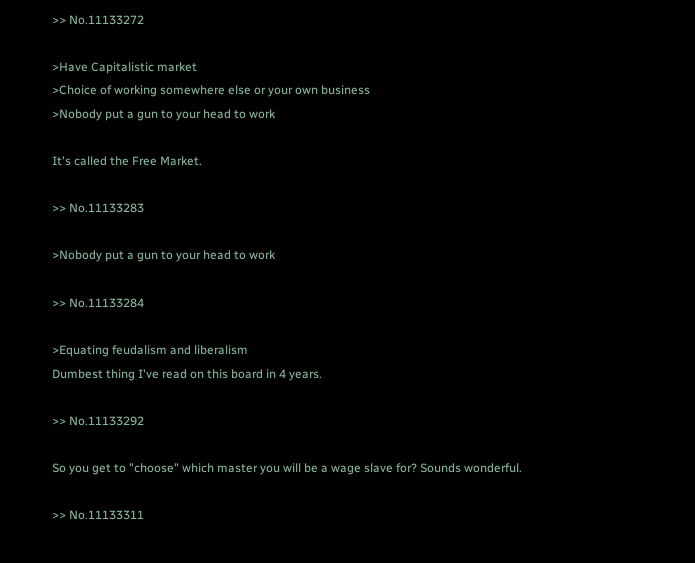>> No.11133272

>Have Capitalistic market
>Choice of working somewhere else or your own business
>Nobody put a gun to your head to work

It's called the Free Market.

>> No.11133283

>Nobody put a gun to your head to work

>> No.11133284

>Equating feudalism and liberalism
Dumbest thing I've read on this board in 4 years.

>> No.11133292

So you get to "choose" which master you will be a wage slave for? Sounds wonderful.

>> No.11133311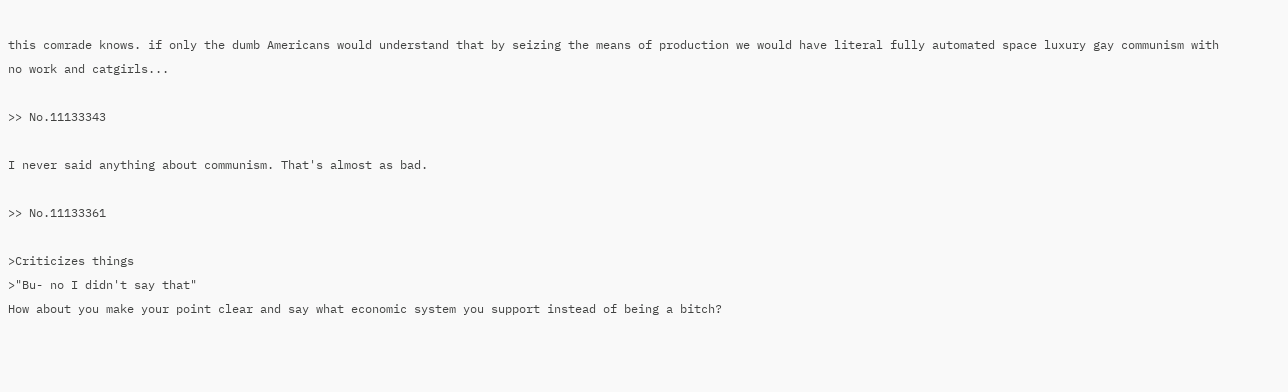this comrade knows. if only the dumb Americans would understand that by seizing the means of production we would have literal fully automated space luxury gay communism with no work and catgirls...

>> No.11133343

I never said anything about communism. That's almost as bad.

>> No.11133361

>Criticizes things
>"Bu- no I didn't say that"
How about you make your point clear and say what economic system you support instead of being a bitch?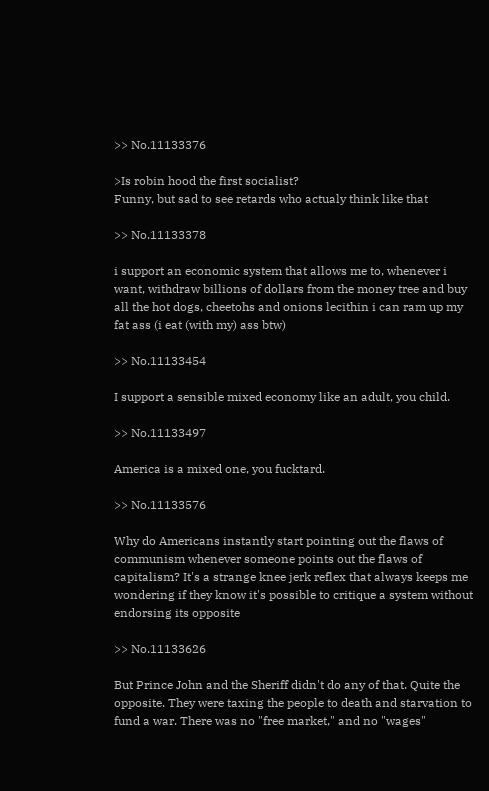>> No.11133376

>Is robin hood the first socialist?
Funny, but sad to see retards who actualy think like that

>> No.11133378

i support an economic system that allows me to, whenever i want, withdraw billions of dollars from the money tree and buy all the hot dogs, cheetohs and onions lecithin i can ram up my fat ass (i eat (with my) ass btw)

>> No.11133454

I support a sensible mixed economy like an adult, you child.

>> No.11133497

America is a mixed one, you fucktard.

>> No.11133576

Why do Americans instantly start pointing out the flaws of communism whenever someone points out the flaws of capitalism? It's a strange knee jerk reflex that always keeps me wondering if they know it's possible to critique a system without endorsing its opposite

>> No.11133626

But Prince John and the Sheriff didn't do any of that. Quite the opposite. They were taxing the people to death and starvation to fund a war. There was no "free market," and no "wages"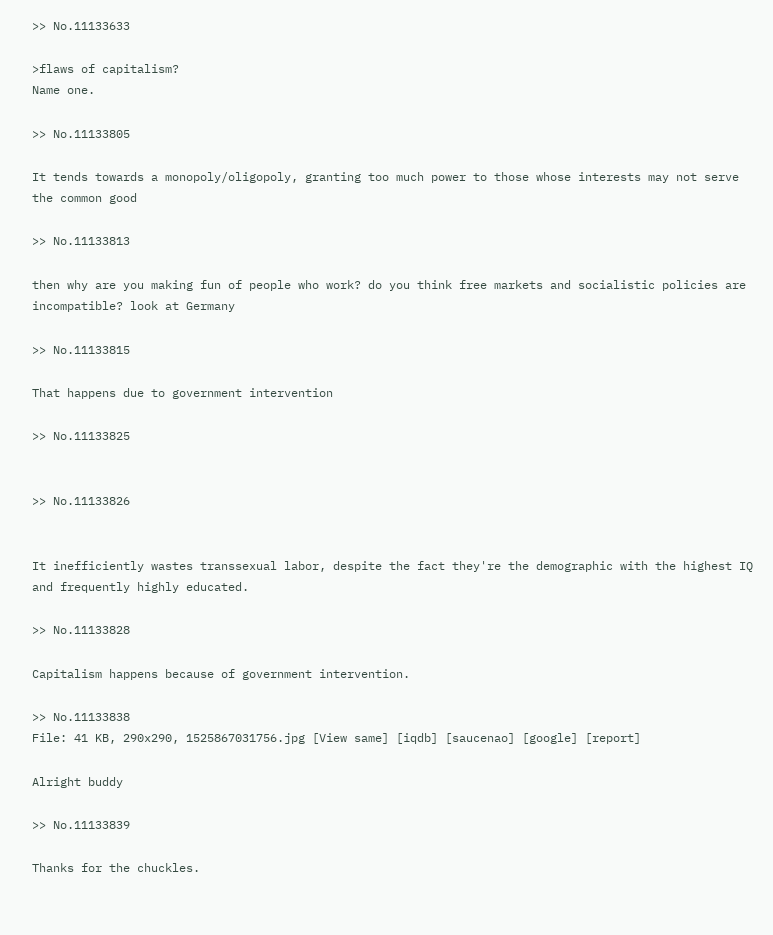>> No.11133633

>flaws of capitalism?
Name one.

>> No.11133805

It tends towards a monopoly/oligopoly, granting too much power to those whose interests may not serve the common good

>> No.11133813

then why are you making fun of people who work? do you think free markets and socialistic policies are incompatible? look at Germany

>> No.11133815

That happens due to government intervention

>> No.11133825


>> No.11133826


It inefficiently wastes transsexual labor, despite the fact they're the demographic with the highest IQ and frequently highly educated.

>> No.11133828

Capitalism happens because of government intervention.

>> No.11133838
File: 41 KB, 290x290, 1525867031756.jpg [View same] [iqdb] [saucenao] [google] [report]

Alright buddy

>> No.11133839

Thanks for the chuckles.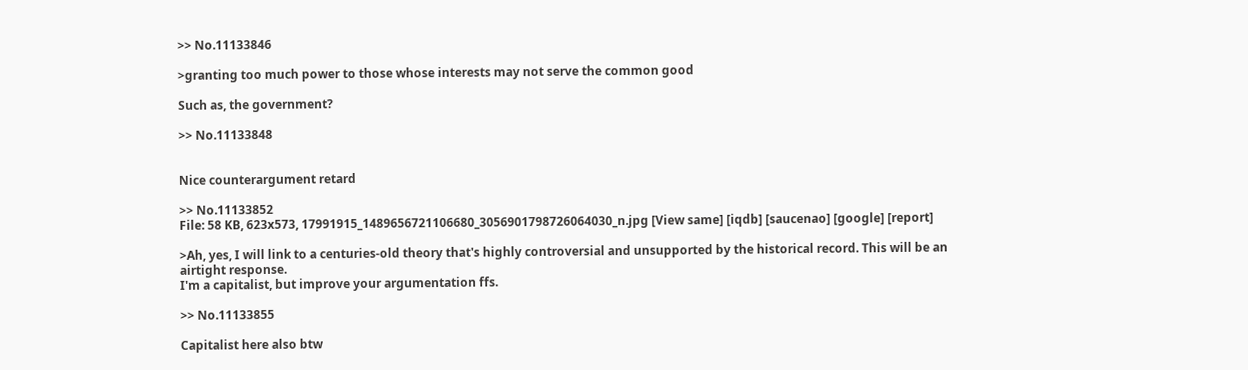>> No.11133846

>granting too much power to those whose interests may not serve the common good

Such as, the government?

>> No.11133848


Nice counterargument retard

>> No.11133852
File: 58 KB, 623x573, 17991915_1489656721106680_3056901798726064030_n.jpg [View same] [iqdb] [saucenao] [google] [report]

>Ah, yes, I will link to a centuries-old theory that's highly controversial and unsupported by the historical record. This will be an airtight response.
I'm a capitalist, but improve your argumentation ffs.

>> No.11133855

Capitalist here also btw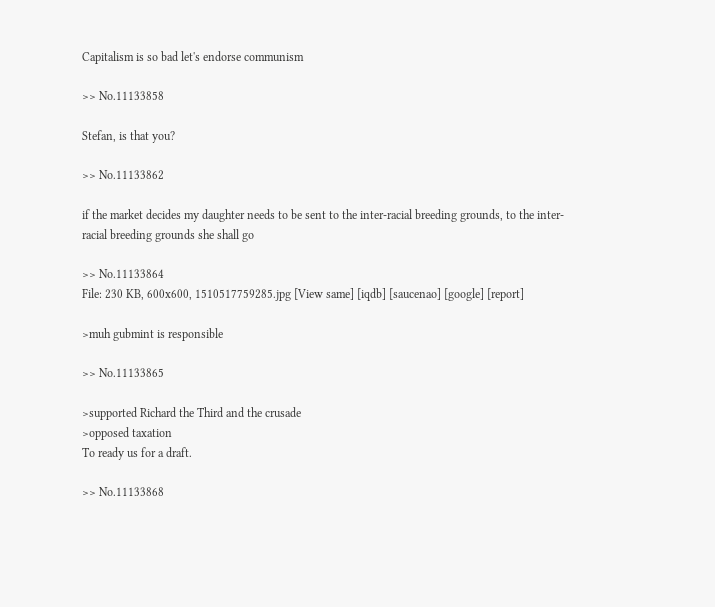Capitalism is so bad let's endorse communism

>> No.11133858

Stefan, is that you?

>> No.11133862

if the market decides my daughter needs to be sent to the inter-racial breeding grounds, to the inter-racial breeding grounds she shall go

>> No.11133864
File: 230 KB, 600x600, 1510517759285.jpg [View same] [iqdb] [saucenao] [google] [report]

>muh gubmint is responsible

>> No.11133865

>supported Richard the Third and the crusade
>opposed taxation
To ready us for a draft.

>> No.11133868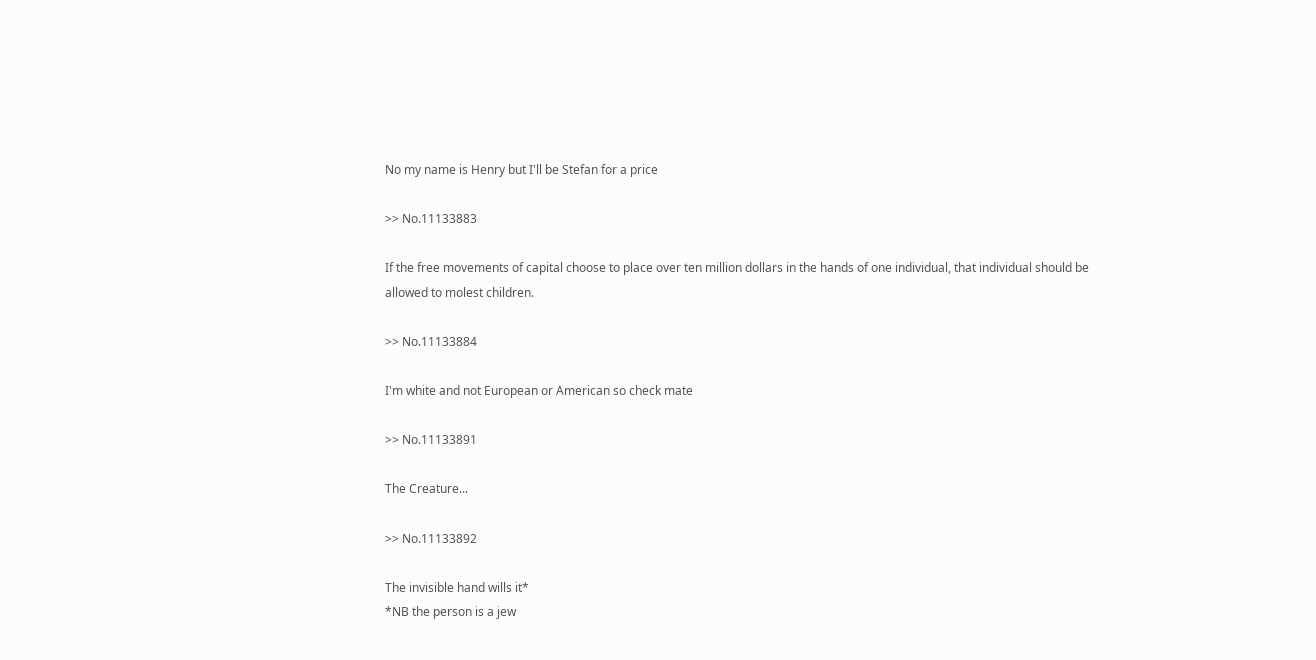No my name is Henry but I'll be Stefan for a price

>> No.11133883

If the free movements of capital choose to place over ten million dollars in the hands of one individual, that individual should be allowed to molest children.

>> No.11133884

I'm white and not European or American so check mate

>> No.11133891

The Creature...

>> No.11133892

The invisible hand wills it*
*NB the person is a jew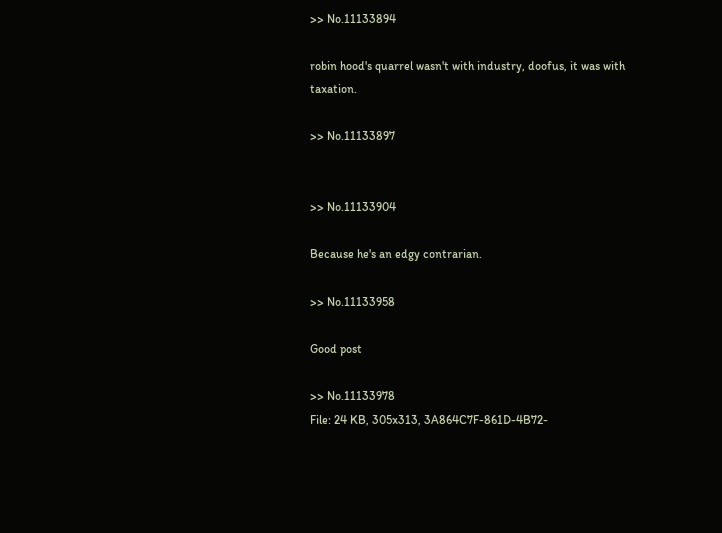>> No.11133894

robin hood's quarrel wasn't with industry, doofus, it was with taxation.

>> No.11133897


>> No.11133904

Because he's an edgy contrarian.

>> No.11133958

Good post

>> No.11133978
File: 24 KB, 305x313, 3A864C7F-861D-4B72-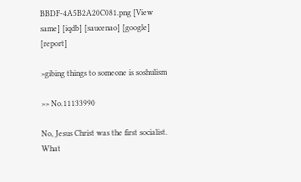BBDF-4A5B2A20C081.png [View same] [iqdb] [saucenao] [google] [report]

>gibing things to someone is soshulism

>> No.11133990

No, Jesus Christ was the first socialist. What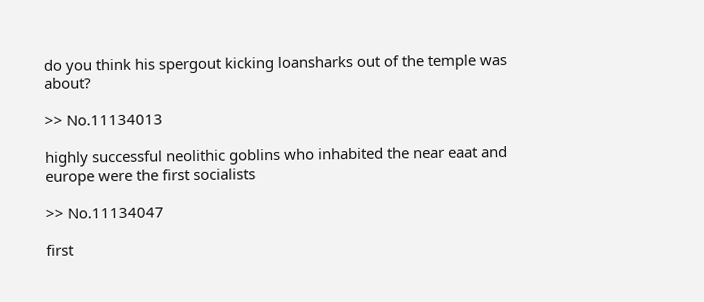do you think his spergout kicking loansharks out of the temple was about?

>> No.11134013

highly successful neolithic goblins who inhabited the near eaat and europe were the first socialists

>> No.11134047

first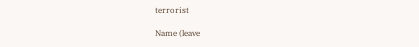terrorist

Name (leave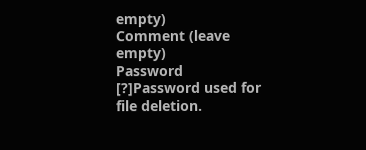empty)
Comment (leave empty)
Password [?]Password used for file deletion.